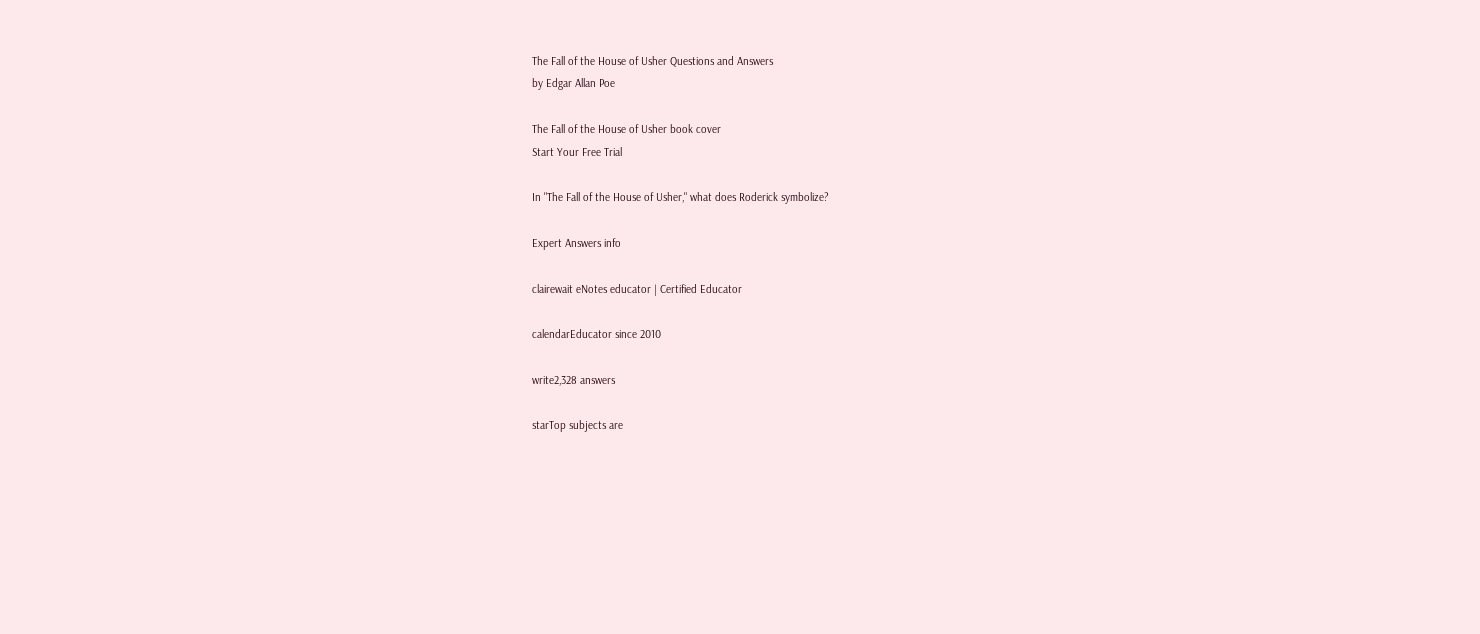The Fall of the House of Usher Questions and Answers
by Edgar Allan Poe

The Fall of the House of Usher book cover
Start Your Free Trial

In "The Fall of the House of Usher," what does Roderick symbolize?

Expert Answers info

clairewait eNotes educator | Certified Educator

calendarEducator since 2010

write2,328 answers

starTop subjects are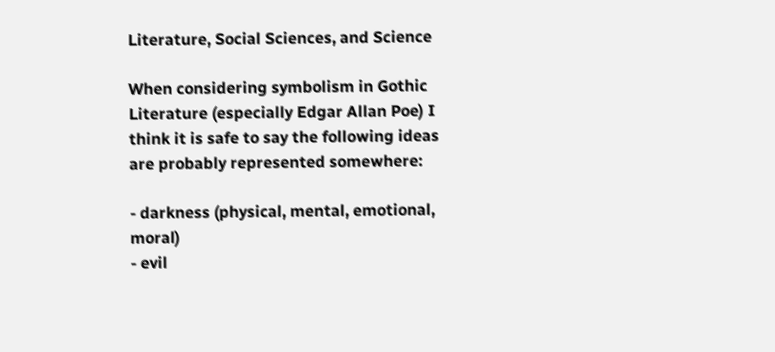Literature, Social Sciences, and Science

When considering symbolism in Gothic Literature (especially Edgar Allan Poe) I think it is safe to say the following ideas are probably represented somewhere:

- darkness (physical, mental, emotional, moral)
- evil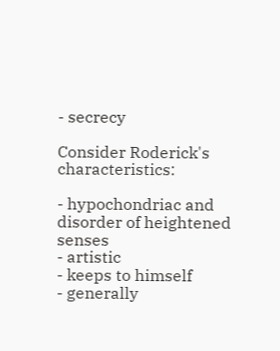- secrecy

Consider Roderick's characteristics:

- hypochondriac and disorder of heightened senses
- artistic
- keeps to himself
- generally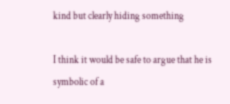kind but clearly hiding something

I think it would be safe to argue that he is symbolic of a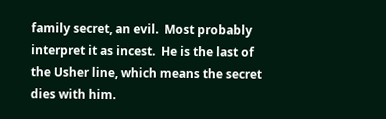family secret, an evil.  Most probably interpret it as incest.  He is the last of the Usher line, which means the secret dies with him.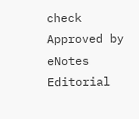check Approved by eNotes Editorial